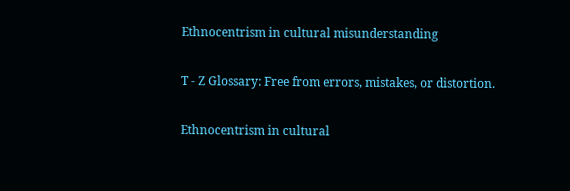Ethnocentrism in cultural misunderstanding

T - Z Glossary: Free from errors, mistakes, or distortion.

Ethnocentrism in cultural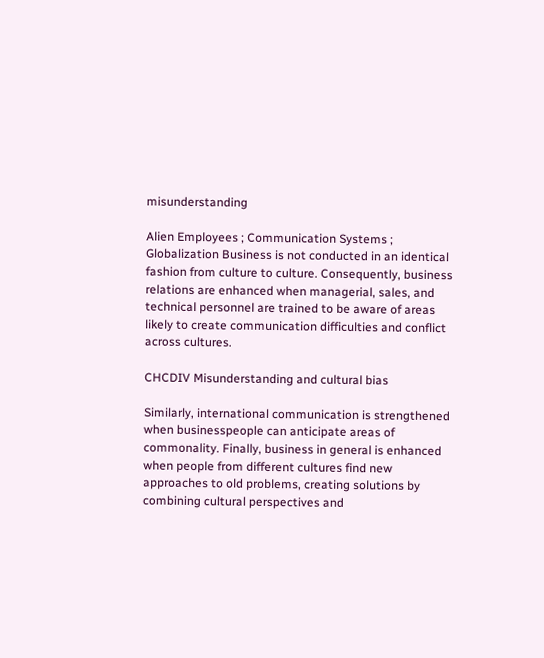misunderstanding

Alien Employees ; Communication Systems ; Globalization Business is not conducted in an identical fashion from culture to culture. Consequently, business relations are enhanced when managerial, sales, and technical personnel are trained to be aware of areas likely to create communication difficulties and conflict across cultures.

CHCDIV Misunderstanding and cultural bias

Similarly, international communication is strengthened when businesspeople can anticipate areas of commonality. Finally, business in general is enhanced when people from different cultures find new approaches to old problems, creating solutions by combining cultural perspectives and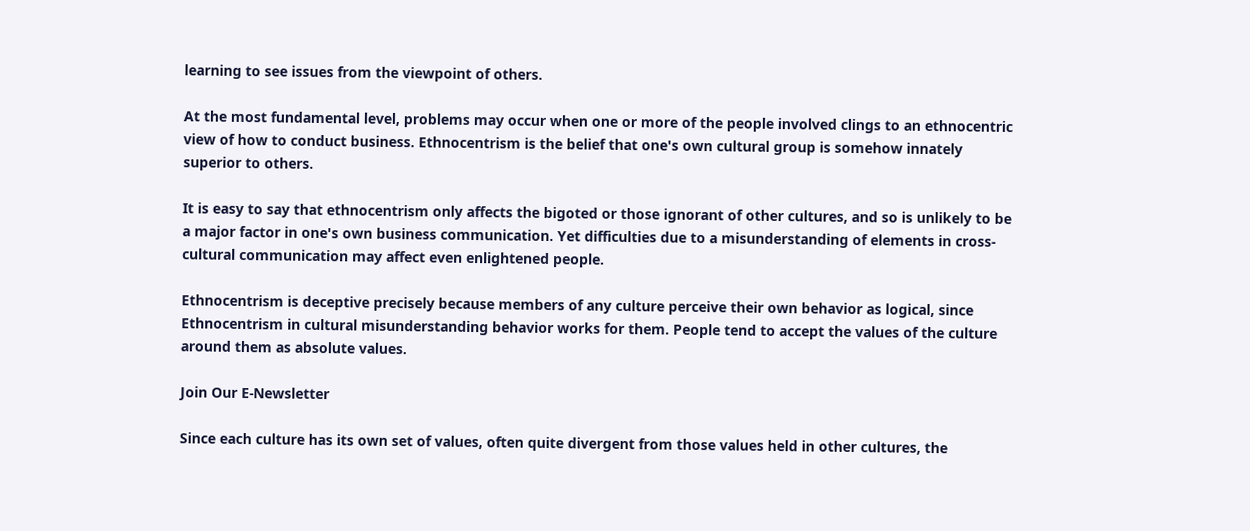learning to see issues from the viewpoint of others.

At the most fundamental level, problems may occur when one or more of the people involved clings to an ethnocentric view of how to conduct business. Ethnocentrism is the belief that one's own cultural group is somehow innately superior to others.

It is easy to say that ethnocentrism only affects the bigoted or those ignorant of other cultures, and so is unlikely to be a major factor in one's own business communication. Yet difficulties due to a misunderstanding of elements in cross-cultural communication may affect even enlightened people.

Ethnocentrism is deceptive precisely because members of any culture perceive their own behavior as logical, since Ethnocentrism in cultural misunderstanding behavior works for them. People tend to accept the values of the culture around them as absolute values.

Join Our E-Newsletter

Since each culture has its own set of values, often quite divergent from those values held in other cultures, the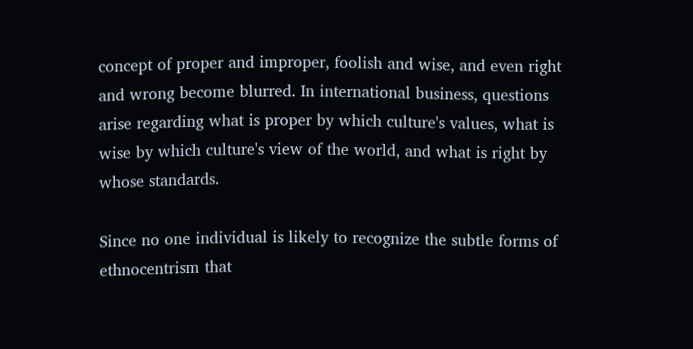concept of proper and improper, foolish and wise, and even right and wrong become blurred. In international business, questions arise regarding what is proper by which culture's values, what is wise by which culture's view of the world, and what is right by whose standards.

Since no one individual is likely to recognize the subtle forms of ethnocentrism that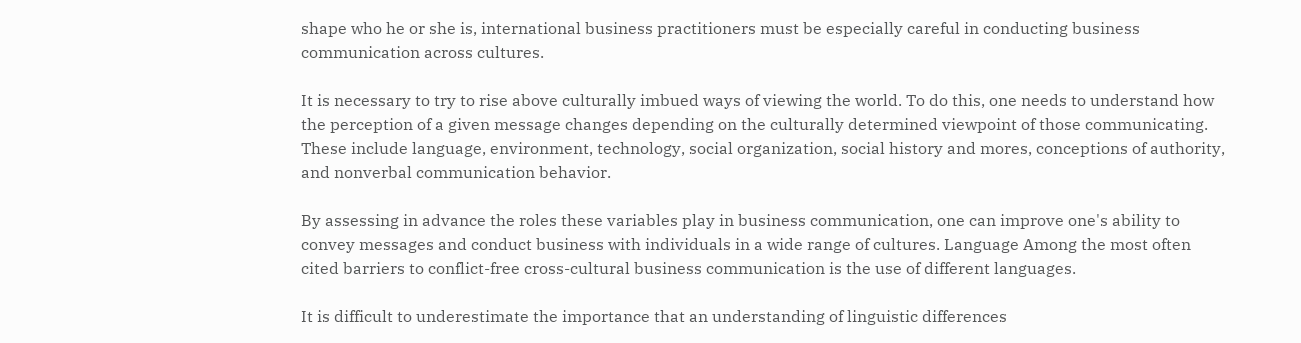shape who he or she is, international business practitioners must be especially careful in conducting business communication across cultures.

It is necessary to try to rise above culturally imbued ways of viewing the world. To do this, one needs to understand how the perception of a given message changes depending on the culturally determined viewpoint of those communicating. These include language, environment, technology, social organization, social history and mores, conceptions of authority, and nonverbal communication behavior.

By assessing in advance the roles these variables play in business communication, one can improve one's ability to convey messages and conduct business with individuals in a wide range of cultures. Language Among the most often cited barriers to conflict-free cross-cultural business communication is the use of different languages.

It is difficult to underestimate the importance that an understanding of linguistic differences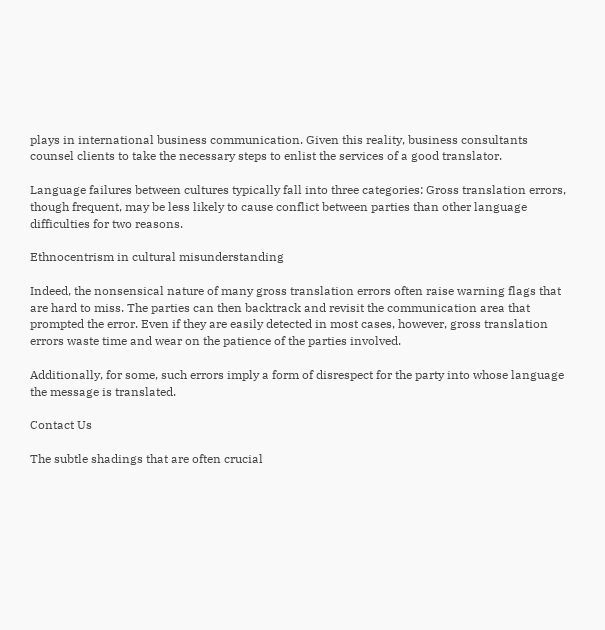plays in international business communication. Given this reality, business consultants counsel clients to take the necessary steps to enlist the services of a good translator.

Language failures between cultures typically fall into three categories: Gross translation errors, though frequent, may be less likely to cause conflict between parties than other language difficulties for two reasons.

Ethnocentrism in cultural misunderstanding

Indeed, the nonsensical nature of many gross translation errors often raise warning flags that are hard to miss. The parties can then backtrack and revisit the communication area that prompted the error. Even if they are easily detected in most cases, however, gross translation errors waste time and wear on the patience of the parties involved.

Additionally, for some, such errors imply a form of disrespect for the party into whose language the message is translated.

Contact Us

The subtle shadings that are often crucial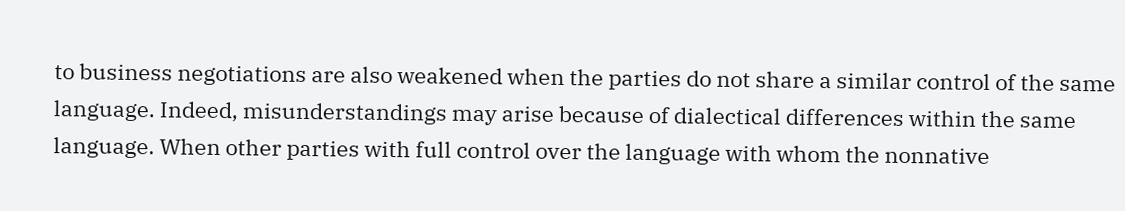to business negotiations are also weakened when the parties do not share a similar control of the same language. Indeed, misunderstandings may arise because of dialectical differences within the same language. When other parties with full control over the language with whom the nonnative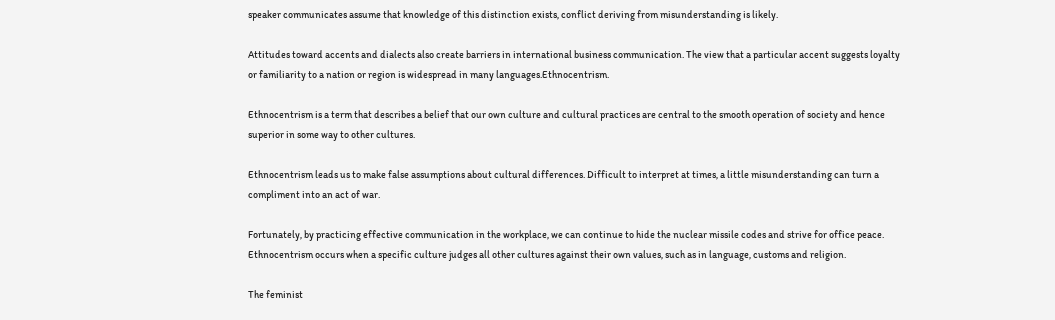speaker communicates assume that knowledge of this distinction exists, conflict deriving from misunderstanding is likely.

Attitudes toward accents and dialects also create barriers in international business communication. The view that a particular accent suggests loyalty or familiarity to a nation or region is widespread in many languages.Ethnocentrism.

Ethnocentrism is a term that describes a belief that our own culture and cultural practices are central to the smooth operation of society and hence superior in some way to other cultures.

Ethnocentrism leads us to make false assumptions about cultural differences. Difficult to interpret at times, a little misunderstanding can turn a compliment into an act of war.

Fortunately, by practicing effective communication in the workplace, we can continue to hide the nuclear missile codes and strive for office peace. Ethnocentrism occurs when a specific culture judges all other cultures against their own values, such as in language, customs and religion.

The feminist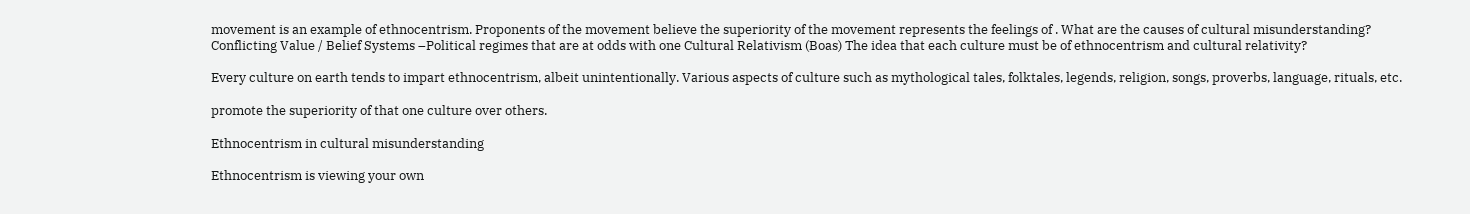movement is an example of ethnocentrism. Proponents of the movement believe the superiority of the movement represents the feelings of . What are the causes of cultural misunderstanding? Conflicting Value / Belief Systems –Political regimes that are at odds with one Cultural Relativism (Boas) The idea that each culture must be of ethnocentrism and cultural relativity?

Every culture on earth tends to impart ethnocentrism, albeit unintentionally. Various aspects of culture such as mythological tales, folktales, legends, religion, songs, proverbs, language, rituals, etc.

promote the superiority of that one culture over others.

Ethnocentrism in cultural misunderstanding

Ethnocentrism is viewing your own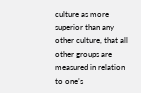culture as more superior than any other culture, that all other groups are measured in relation to one’s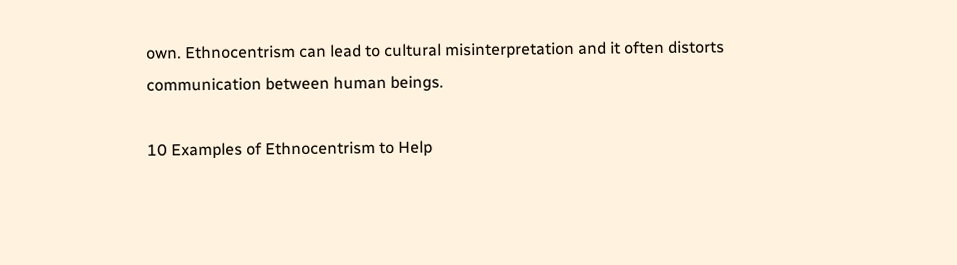own. Ethnocentrism can lead to cultural misinterpretation and it often distorts communication between human beings.

10 Examples of Ethnocentrism to Help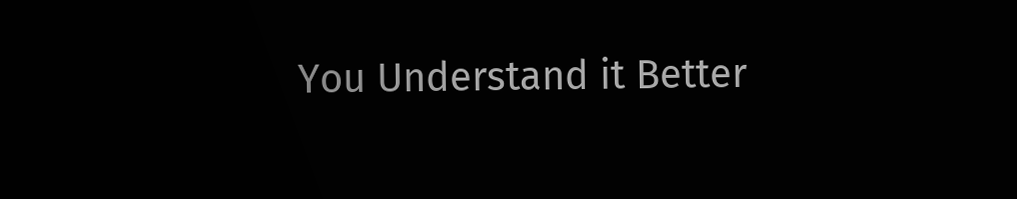You Understand it Better